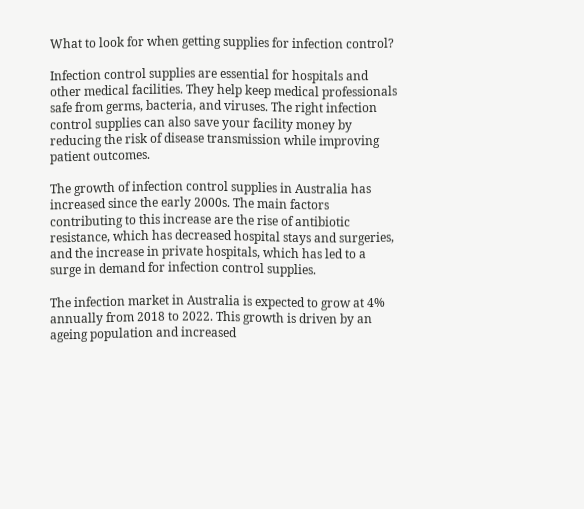What to look for when getting supplies for infection control?

Infection control supplies are essential for hospitals and other medical facilities. They help keep medical professionals safe from germs, bacteria, and viruses. The right infection control supplies can also save your facility money by reducing the risk of disease transmission while improving patient outcomes.

The growth of infection control supplies in Australia has increased since the early 2000s. The main factors contributing to this increase are the rise of antibiotic resistance, which has decreased hospital stays and surgeries, and the increase in private hospitals, which has led to a surge in demand for infection control supplies.

The infection market in Australia is expected to grow at 4% annually from 2018 to 2022. This growth is driven by an ageing population and increased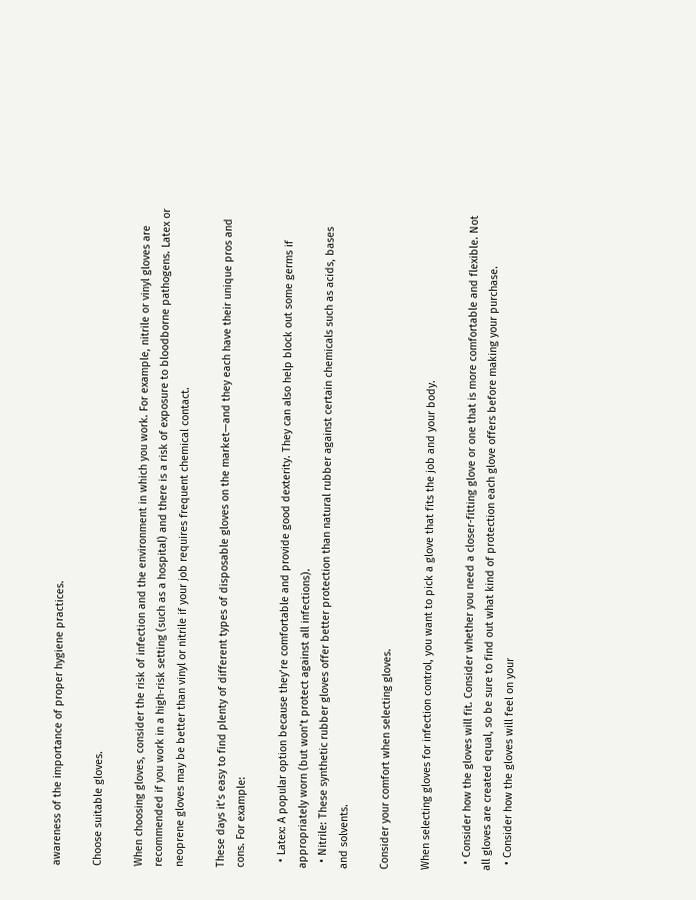awareness of the importance of proper hygiene practices.

Choose suitable gloves.

When choosing gloves, consider the risk of infection and the environment in which you work. For example, nitrile or vinyl gloves are recommended if you work in a high-risk setting (such as a hospital) and there is a risk of exposure to bloodborne pathogens. Latex or neoprene gloves may be better than vinyl or nitrile if your job requires frequent chemical contact.

These days it’s easy to find plenty of different types of disposable gloves on the market—and they each have their unique pros and cons. For example:

  • Latex: A popular option because they’re comfortable and provide good dexterity. They can also help block out some germs if appropriately worn (but won’t protect against all infections).
  • Nitrile: These synthetic rubber gloves offer better protection than natural rubber against certain chemicals such as acids, bases and solvents.

Consider your comfort when selecting gloves.

When selecting gloves for infection control, you want to pick a glove that fits the job and your body.

  • Consider how the gloves will fit. Consider whether you need a closer-fitting glove or one that is more comfortable and flexible. Not all gloves are created equal, so be sure to find out what kind of protection each glove offers before making your purchase.
  • Consider how the gloves will feel on your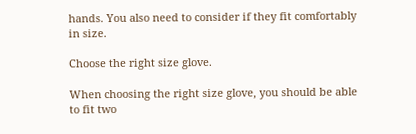hands. You also need to consider if they fit comfortably in size.

Choose the right size glove.

When choosing the right size glove, you should be able to fit two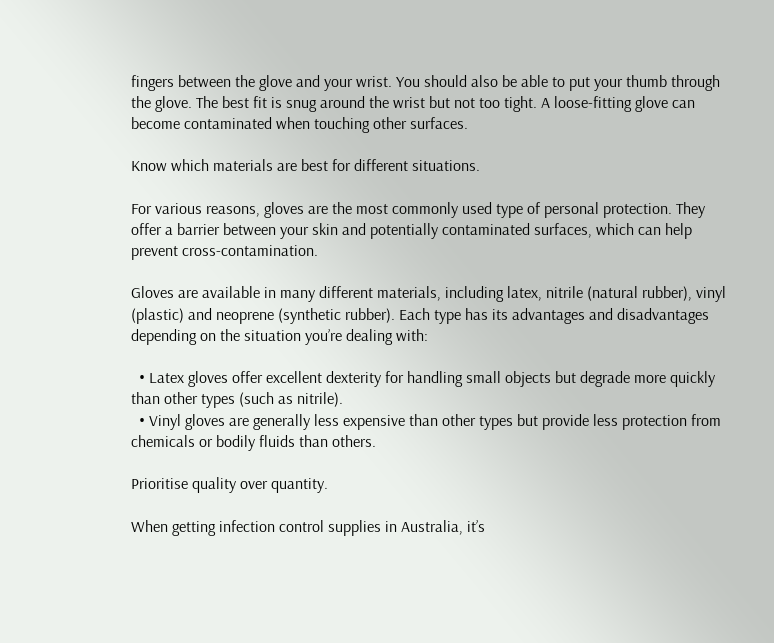fingers between the glove and your wrist. You should also be able to put your thumb through the glove. The best fit is snug around the wrist but not too tight. A loose-fitting glove can become contaminated when touching other surfaces.

Know which materials are best for different situations.

For various reasons, gloves are the most commonly used type of personal protection. They offer a barrier between your skin and potentially contaminated surfaces, which can help prevent cross-contamination.

Gloves are available in many different materials, including latex, nitrile (natural rubber), vinyl (plastic) and neoprene (synthetic rubber). Each type has its advantages and disadvantages depending on the situation you’re dealing with:

  • Latex gloves offer excellent dexterity for handling small objects but degrade more quickly than other types (such as nitrile).
  • Vinyl gloves are generally less expensive than other types but provide less protection from chemicals or bodily fluids than others.

Prioritise quality over quantity.

When getting infection control supplies in Australia, it’s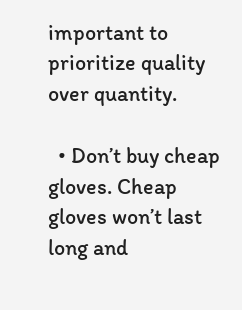important to prioritize quality over quantity.

  • Don’t buy cheap gloves. Cheap gloves won’t last long and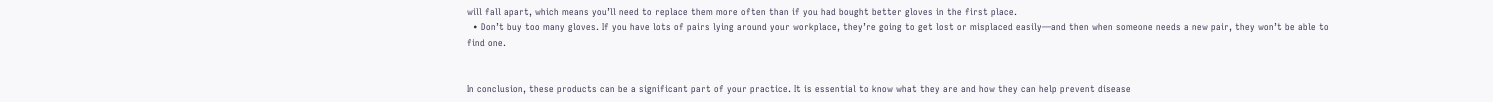will fall apart, which means you’ll need to replace them more often than if you had bought better gloves in the first place.
  • Don’t buy too many gloves. If you have lots of pairs lying around your workplace, they’re going to get lost or misplaced easily—and then when someone needs a new pair, they won’t be able to find one.


In conclusion, these products can be a significant part of your practice. It is essential to know what they are and how they can help prevent disease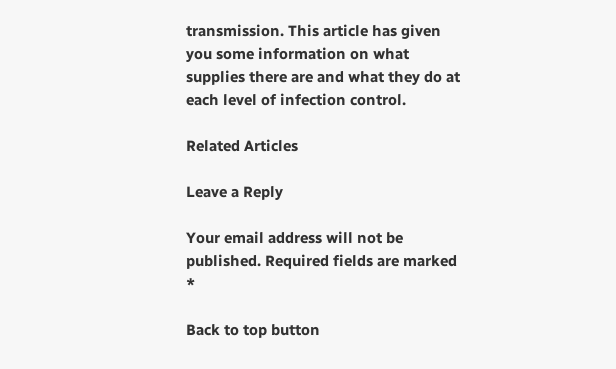transmission. This article has given you some information on what supplies there are and what they do at each level of infection control.

Related Articles

Leave a Reply

Your email address will not be published. Required fields are marked *

Back to top button